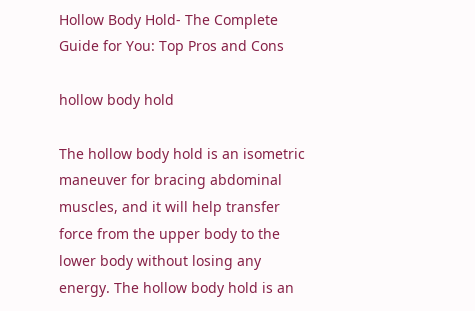Hollow Body Hold- The Complete Guide for You: Top Pros and Cons

hollow body hold

The hollow body hold is an isometric maneuver for bracing abdominal muscles, and it will help transfer force from the upper body to the lower body without losing any energy. The hollow body hold is an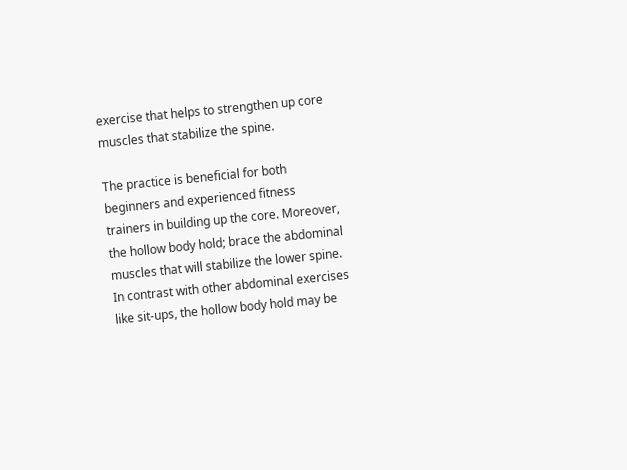exercise that helps to strengthen up core muscles that stabilize the spine.

The practice is beneficial for both beginners and experienced fitness trainers in building up the core. Moreover, the hollow body hold; brace the abdominal muscles that will stabilize the lower spine. In contrast with other abdominal exercises like sit-ups, the hollow body hold may be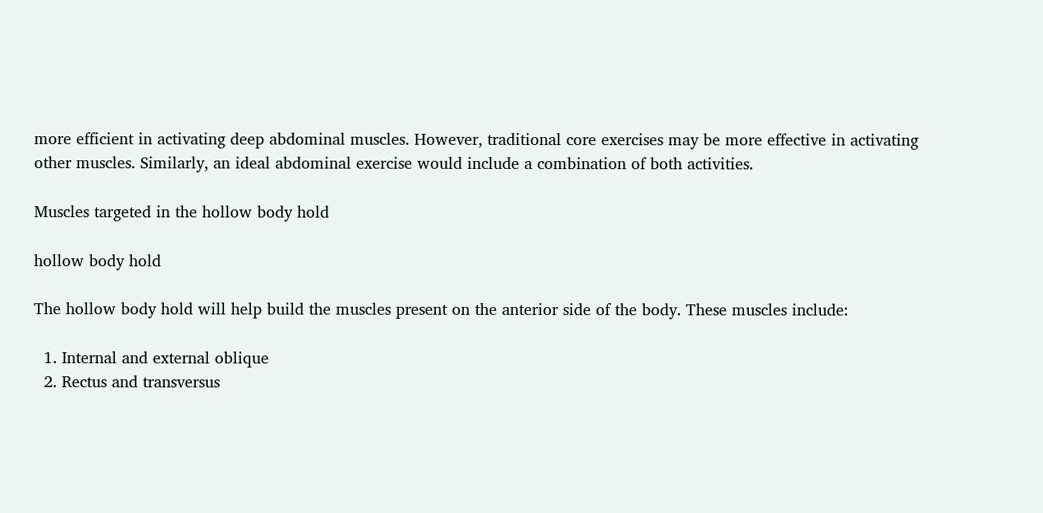more efficient in activating deep abdominal muscles. However, traditional core exercises may be more effective in activating other muscles. Similarly, an ideal abdominal exercise would include a combination of both activities.

Muscles targeted in the hollow body hold

hollow body hold

The hollow body hold will help build the muscles present on the anterior side of the body. These muscles include:

  1. Internal and external oblique
  2. Rectus and transversus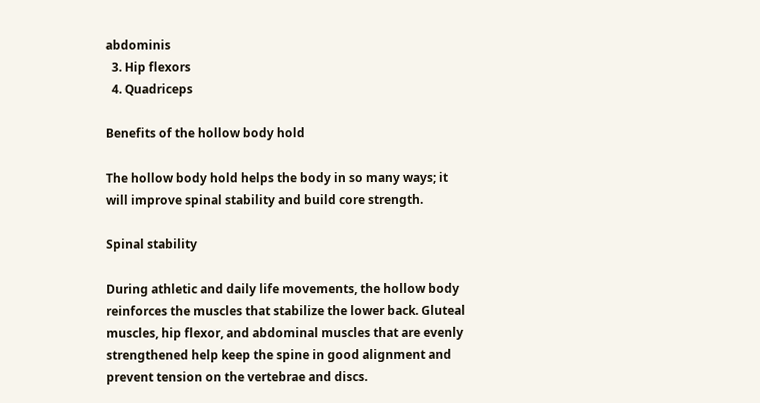abdominis
  3. Hip flexors
  4. Quadriceps

Benefits of the hollow body hold

The hollow body hold helps the body in so many ways; it will improve spinal stability and build core strength.

Spinal stability

During athletic and daily life movements, the hollow body reinforces the muscles that stabilize the lower back. Gluteal muscles, hip flexor, and abdominal muscles that are evenly strengthened help keep the spine in good alignment and prevent tension on the vertebrae and discs.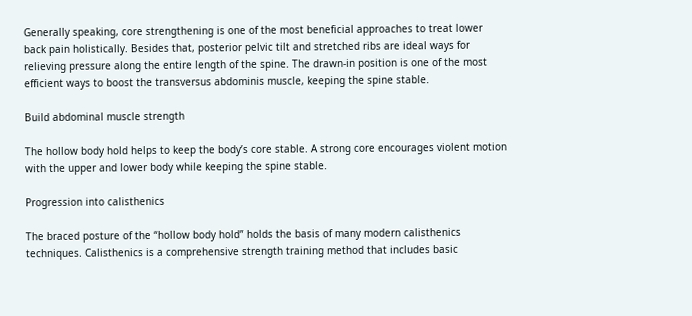Generally speaking, core strengthening is one of the most beneficial approaches to treat lower back pain holistically. Besides that, posterior pelvic tilt and stretched ribs are ideal ways for relieving pressure along the entire length of the spine. The drawn-in position is one of the most efficient ways to boost the transversus abdominis muscle, keeping the spine stable.

Build abdominal muscle strength

The hollow body hold helps to keep the body’s core stable. A strong core encourages violent motion with the upper and lower body while keeping the spine stable.

Progression into calisthenics

The braced posture of the “hollow body hold” holds the basis of many modern calisthenics techniques. Calisthenics is a comprehensive strength training method that includes basic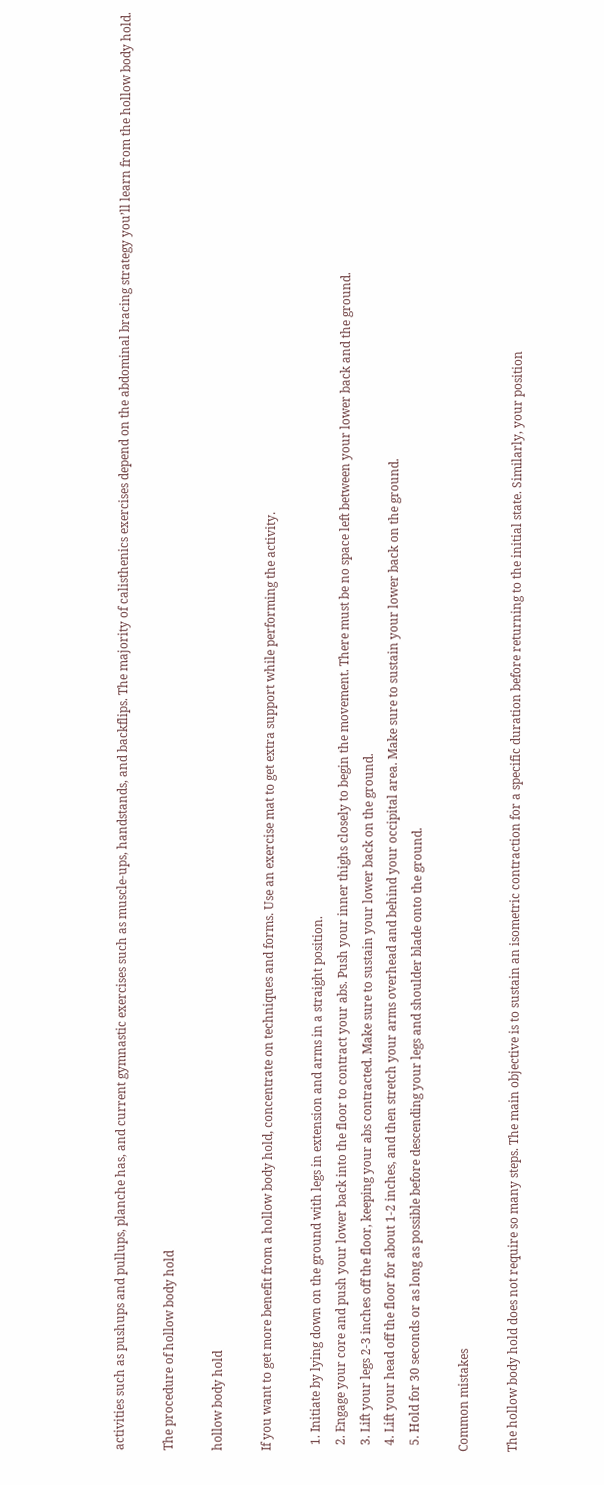activities such as pushups and pullups, planche has, and current gymnastic exercises such as muscle-ups, handstands, and backflips. The majority of calisthenics exercises depend on the abdominal bracing strategy you’ll learn from the hollow body hold.

The procedure of hollow body hold

hollow body hold

If you want to get more benefit from a hollow body hold, concentrate on techniques and forms. Use an exercise mat to get extra support while performing the activity.

  1. Initiate by lying down on the ground with legs in extension and arms in a straight position.
  2. Engage your core and push your lower back into the floor to contract your abs. Push your inner thighs closely to begin the movement. There must be no space left between your lower back and the ground.
  3. Lift your legs 2-3 inches off the floor, keeping your abs contracted. Make sure to sustain your lower back on the ground.
  4. Lift your head off the floor for about 1-2 inches, and then stretch your arms overhead and behind your occipital area. Make sure to sustain your lower back on the ground.
  5. Hold for 30 seconds or as long as possible before descending your legs and shoulder blade onto the ground.

Common mistakes

The hollow body hold does not require so many steps. The main objective is to sustain an isometric contraction for a specific duration before returning to the initial state. Similarly, your position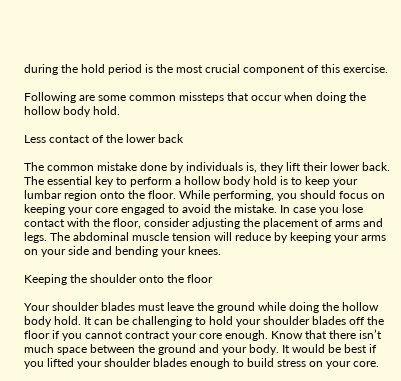during the hold period is the most crucial component of this exercise.

Following are some common missteps that occur when doing the hollow body hold.

Less contact of the lower back

The common mistake done by individuals is, they lift their lower back. The essential key to perform a hollow body hold is to keep your lumbar region onto the floor. While performing, you should focus on keeping your core engaged to avoid the mistake. In case you lose contact with the floor, consider adjusting the placement of arms and legs. The abdominal muscle tension will reduce by keeping your arms on your side and bending your knees.

Keeping the shoulder onto the floor

Your shoulder blades must leave the ground while doing the hollow body hold. It can be challenging to hold your shoulder blades off the floor if you cannot contract your core enough. Know that there isn’t much space between the ground and your body. It would be best if you lifted your shoulder blades enough to build stress on your core.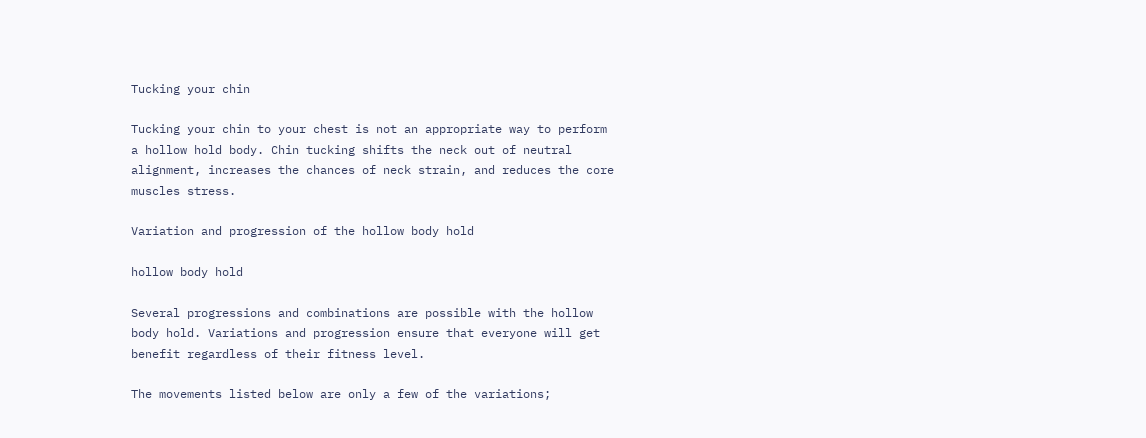Tucking your chin

Tucking your chin to your chest is not an appropriate way to perform a hollow hold body. Chin tucking shifts the neck out of neutral alignment, increases the chances of neck strain, and reduces the core muscles stress.

Variation and progression of the hollow body hold

hollow body hold

Several progressions and combinations are possible with the hollow body hold. Variations and progression ensure that everyone will get benefit regardless of their fitness level.

The movements listed below are only a few of the variations;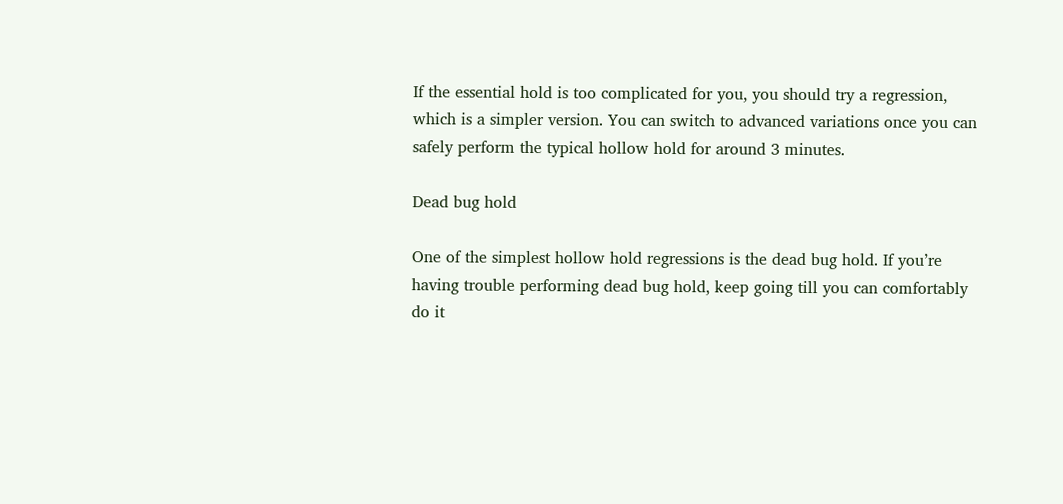If the essential hold is too complicated for you, you should try a regression, which is a simpler version. You can switch to advanced variations once you can safely perform the typical hollow hold for around 3 minutes.

Dead bug hold

One of the simplest hollow hold regressions is the dead bug hold. If you’re having trouble performing dead bug hold, keep going till you can comfortably do it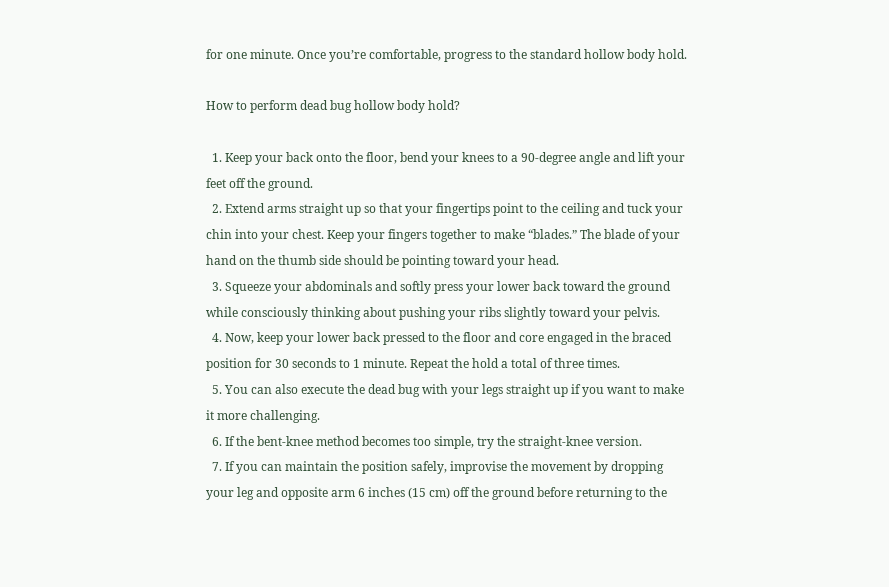for one minute. Once you’re comfortable, progress to the standard hollow body hold.

How to perform dead bug hollow body hold?

  1. Keep your back onto the floor, bend your knees to a 90-degree angle and lift your feet off the ground.
  2. Extend arms straight up so that your fingertips point to the ceiling and tuck your chin into your chest. Keep your fingers together to make “blades.” The blade of your hand on the thumb side should be pointing toward your head.
  3. Squeeze your abdominals and softly press your lower back toward the ground while consciously thinking about pushing your ribs slightly toward your pelvis.
  4. Now, keep your lower back pressed to the floor and core engaged in the braced position for 30 seconds to 1 minute. Repeat the hold a total of three times.
  5. You can also execute the dead bug with your legs straight up if you want to make it more challenging.
  6. If the bent-knee method becomes too simple, try the straight-knee version.
  7. If you can maintain the position safely, improvise the movement by dropping your leg and opposite arm 6 inches (15 cm) off the ground before returning to the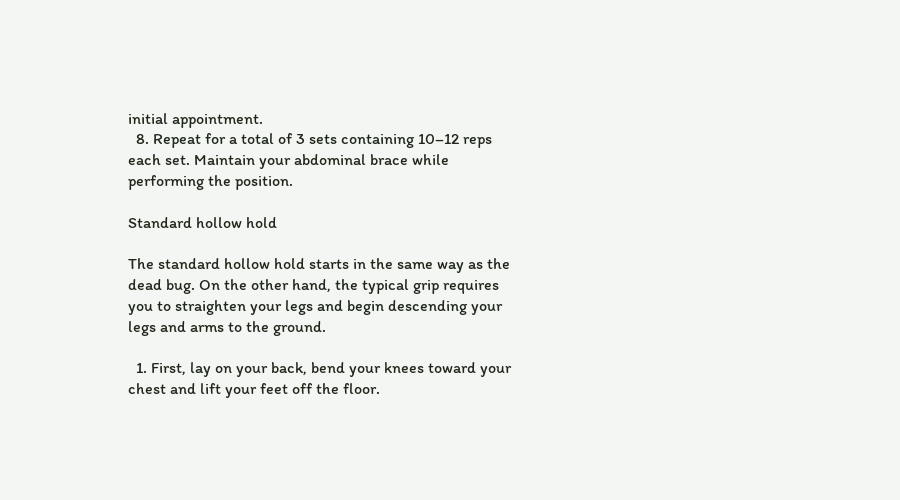initial appointment.
  8. Repeat for a total of 3 sets containing 10–12 reps each set. Maintain your abdominal brace while performing the position.

Standard hollow hold

The standard hollow hold starts in the same way as the dead bug. On the other hand, the typical grip requires you to straighten your legs and begin descending your legs and arms to the ground.

  1. First, lay on your back, bend your knees toward your chest and lift your feet off the floor.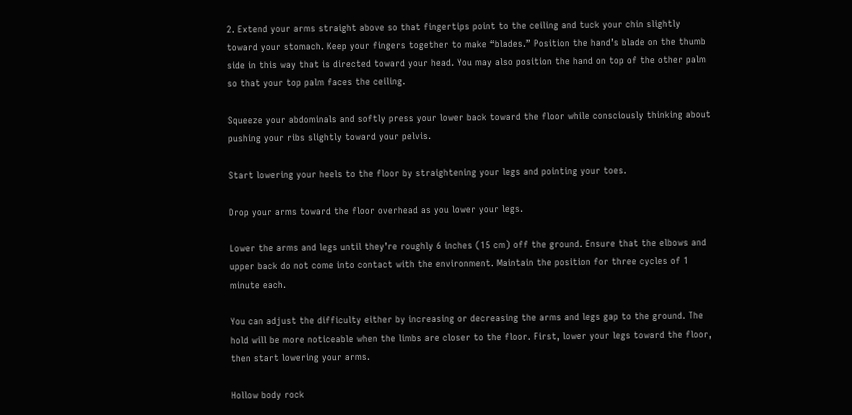2. Extend your arms straight above so that fingertips point to the ceiling and tuck your chin slightly toward your stomach. Keep your fingers together to make “blades.” Position the hand’s blade on the thumb side in this way that is directed toward your head. You may also position the hand on top of the other palm so that your top palm faces the ceiling.

Squeeze your abdominals and softly press your lower back toward the floor while consciously thinking about pushing your ribs slightly toward your pelvis.

Start lowering your heels to the floor by straightening your legs and pointing your toes.

Drop your arms toward the floor overhead as you lower your legs.

Lower the arms and legs until they’re roughly 6 inches (15 cm) off the ground. Ensure that the elbows and upper back do not come into contact with the environment. Maintain the position for three cycles of 1 minute each.

You can adjust the difficulty either by increasing or decreasing the arms and legs gap to the ground. The hold will be more noticeable when the limbs are closer to the floor. First, lower your legs toward the floor, then start lowering your arms.

Hollow body rock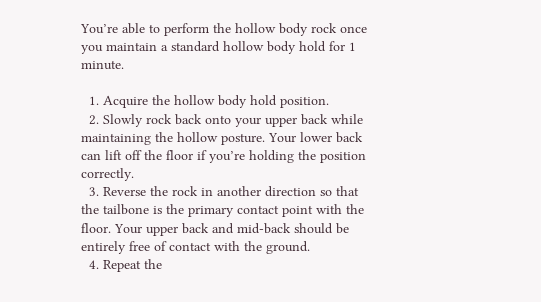You’re able to perform the hollow body rock once you maintain a standard hollow body hold for 1 minute.

  1. Acquire the hollow body hold position.
  2. Slowly rock back onto your upper back while maintaining the hollow posture. Your lower back can lift off the floor if you’re holding the position correctly.
  3. Reverse the rock in another direction so that the tailbone is the primary contact point with the floor. Your upper back and mid-back should be entirely free of contact with the ground.
  4. Repeat the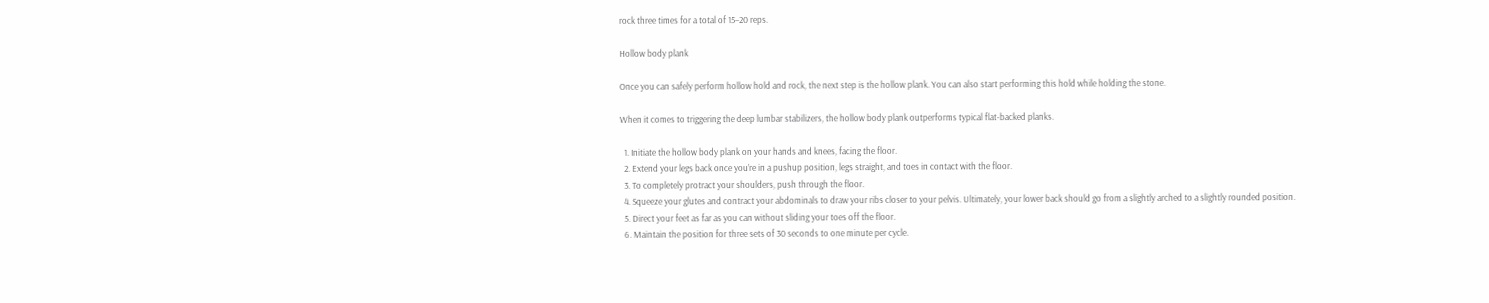rock three times for a total of 15–20 reps.

Hollow body plank

Once you can safely perform hollow hold and rock, the next step is the hollow plank. You can also start performing this hold while holding the stone.

When it comes to triggering the deep lumbar stabilizers, the hollow body plank outperforms typical flat-backed planks.

  1. Initiate the hollow body plank on your hands and knees, facing the floor.
  2. Extend your legs back once you’re in a pushup position, legs straight, and toes in contact with the floor.
  3. To completely protract your shoulders, push through the floor.
  4. Squeeze your glutes and contract your abdominals to draw your ribs closer to your pelvis. Ultimately, your lower back should go from a slightly arched to a slightly rounded position.
  5. Direct your feet as far as you can without sliding your toes off the floor.
  6. Maintain the position for three sets of 30 seconds to one minute per cycle.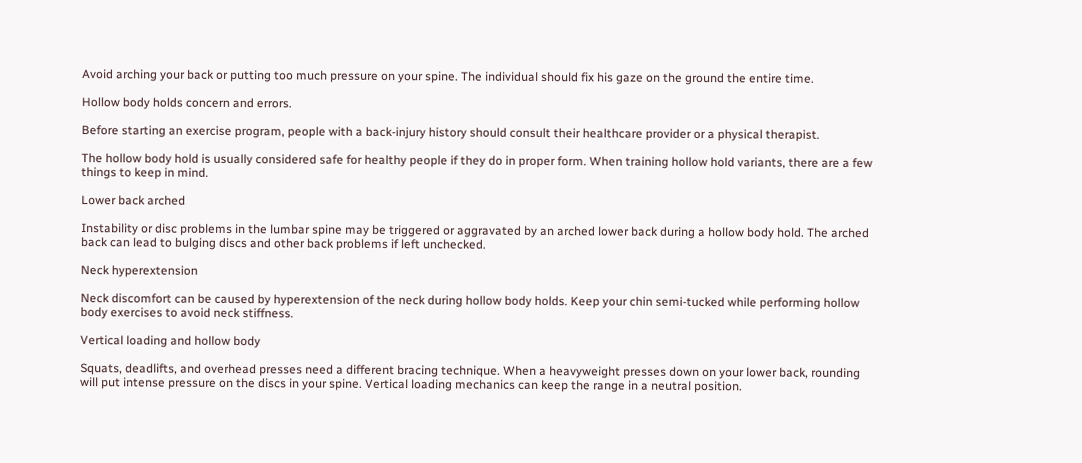Avoid arching your back or putting too much pressure on your spine. The individual should fix his gaze on the ground the entire time.

Hollow body holds concern and errors.

Before starting an exercise program, people with a back-injury history should consult their healthcare provider or a physical therapist.

The hollow body hold is usually considered safe for healthy people if they do in proper form. When training hollow hold variants, there are a few things to keep in mind.

Lower back arched

Instability or disc problems in the lumbar spine may be triggered or aggravated by an arched lower back during a hollow body hold. The arched back can lead to bulging discs and other back problems if left unchecked.

Neck hyperextension

Neck discomfort can be caused by hyperextension of the neck during hollow body holds. Keep your chin semi-tucked while performing hollow body exercises to avoid neck stiffness.

Vertical loading and hollow body

Squats, deadlifts, and overhead presses need a different bracing technique. When a heavyweight presses down on your lower back, rounding will put intense pressure on the discs in your spine. Vertical loading mechanics can keep the range in a neutral position.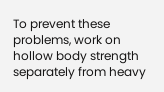To prevent these problems, work on hollow body strength separately from heavy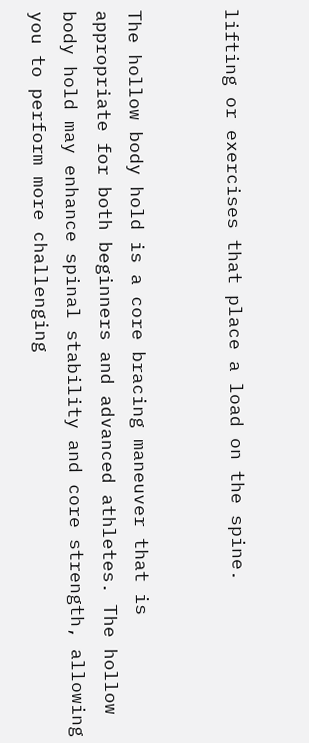lifting or exercises that place a load on the spine.


The hollow body hold is a core bracing maneuver that is appropriate for both beginners and advanced athletes. The hollow body hold may enhance spinal stability and core strength, allowing you to perform more challenging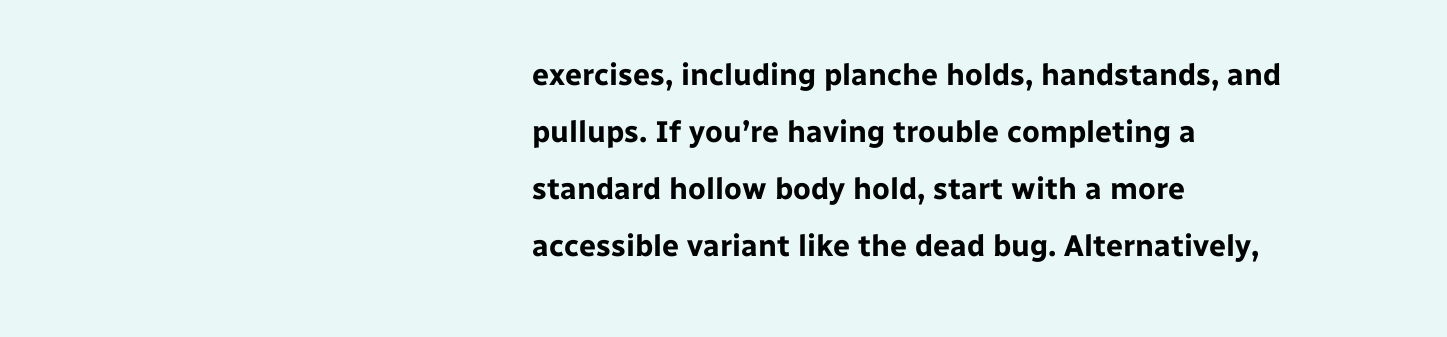exercises, including planche holds, handstands, and pullups. If you’re having trouble completing a standard hollow body hold, start with a more accessible variant like the dead bug. Alternatively,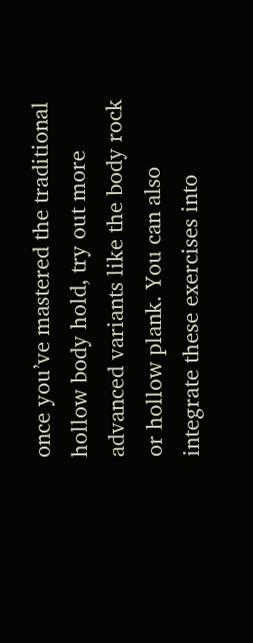once you’ve mastered the traditional hollow body hold, try out more advanced variants like the body rock or hollow plank. You can also integrate these exercises into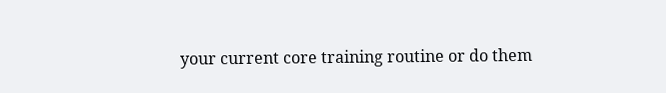your current core training routine or do them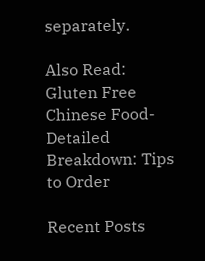separately.

Also Read: Gluten Free Chinese Food- Detailed Breakdown: Tips to Order

Recent Posts